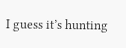I guess it’s hunting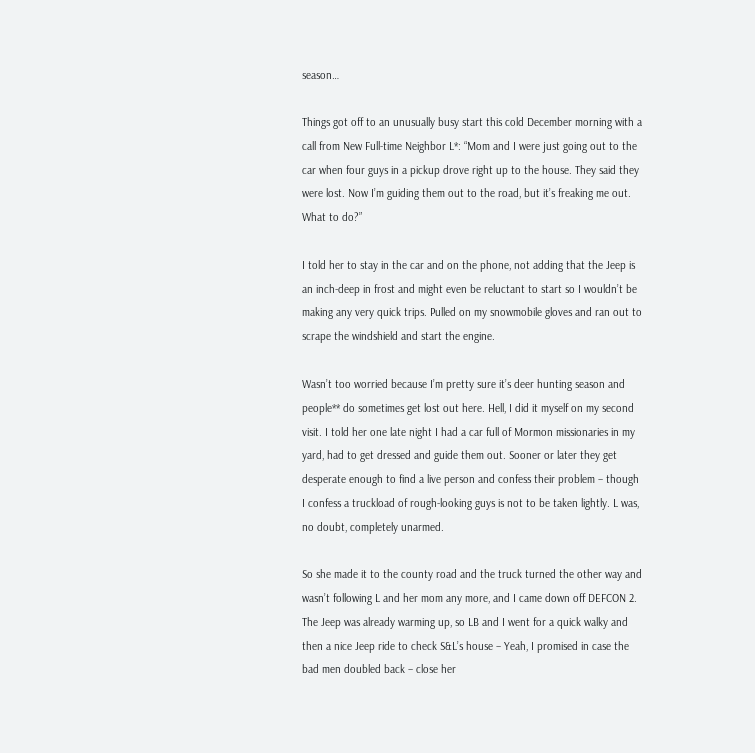season…

Things got off to an unusually busy start this cold December morning with a call from New Full-time Neighbor L*: “Mom and I were just going out to the car when four guys in a pickup drove right up to the house. They said they were lost. Now I’m guiding them out to the road, but it’s freaking me out. What to do?”

I told her to stay in the car and on the phone, not adding that the Jeep is an inch-deep in frost and might even be reluctant to start so I wouldn’t be making any very quick trips. Pulled on my snowmobile gloves and ran out to scrape the windshield and start the engine.

Wasn’t too worried because I’m pretty sure it’s deer hunting season and people** do sometimes get lost out here. Hell, I did it myself on my second visit. I told her one late night I had a car full of Mormon missionaries in my yard, had to get dressed and guide them out. Sooner or later they get desperate enough to find a live person and confess their problem – though I confess a truckload of rough-looking guys is not to be taken lightly. L was, no doubt, completely unarmed.

So she made it to the county road and the truck turned the other way and wasn’t following L and her mom any more, and I came down off DEFCON 2. The Jeep was already warming up, so LB and I went for a quick walky and then a nice Jeep ride to check S&L’s house – Yeah, I promised in case the bad men doubled back – close her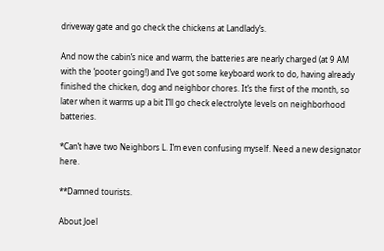driveway gate and go check the chickens at Landlady’s.

And now the cabin’s nice and warm, the batteries are nearly charged (at 9 AM with the ‘pooter going!) and I’ve got some keyboard work to do, having already finished the chicken, dog and neighbor chores. It’s the first of the month, so later when it warms up a bit I’ll go check electrolyte levels on neighborhood batteries.

*Can’t have two Neighbors L. I’m even confusing myself. Need a new designator here.

**Damned tourists.

About Joel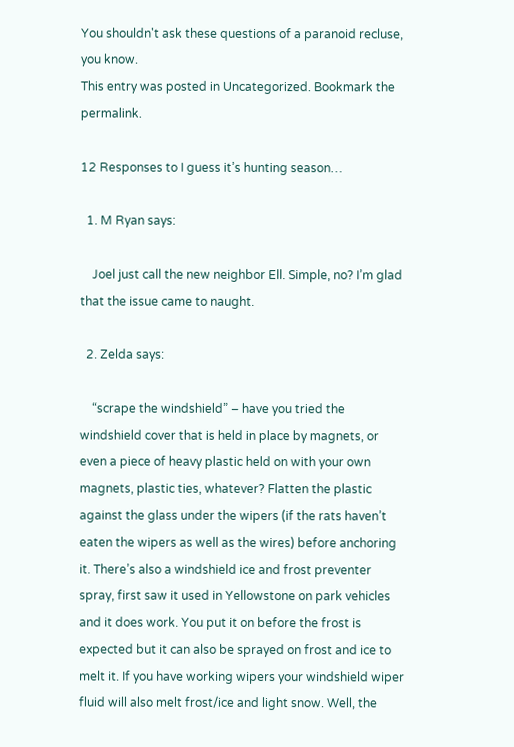You shouldn't ask these questions of a paranoid recluse, you know.
This entry was posted in Uncategorized. Bookmark the permalink.

12 Responses to I guess it’s hunting season…

  1. M Ryan says:

    Joel just call the new neighbor Ell. Simple, no? I’m glad that the issue came to naught.

  2. Zelda says:

    “scrape the windshield” – have you tried the windshield cover that is held in place by magnets, or even a piece of heavy plastic held on with your own magnets, plastic ties, whatever? Flatten the plastic against the glass under the wipers (if the rats haven’t eaten the wipers as well as the wires) before anchoring it. There’s also a windshield ice and frost preventer spray, first saw it used in Yellowstone on park vehicles and it does work. You put it on before the frost is expected but it can also be sprayed on frost and ice to melt it. If you have working wipers your windshield wiper fluid will also melt frost/ice and light snow. Well, the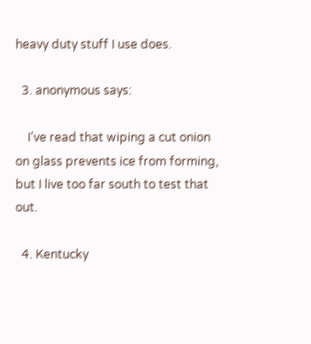heavy duty stuff I use does.

  3. anonymous says:

    I’ve read that wiping a cut onion on glass prevents ice from forming, but I live too far south to test that out.

  4. Kentucky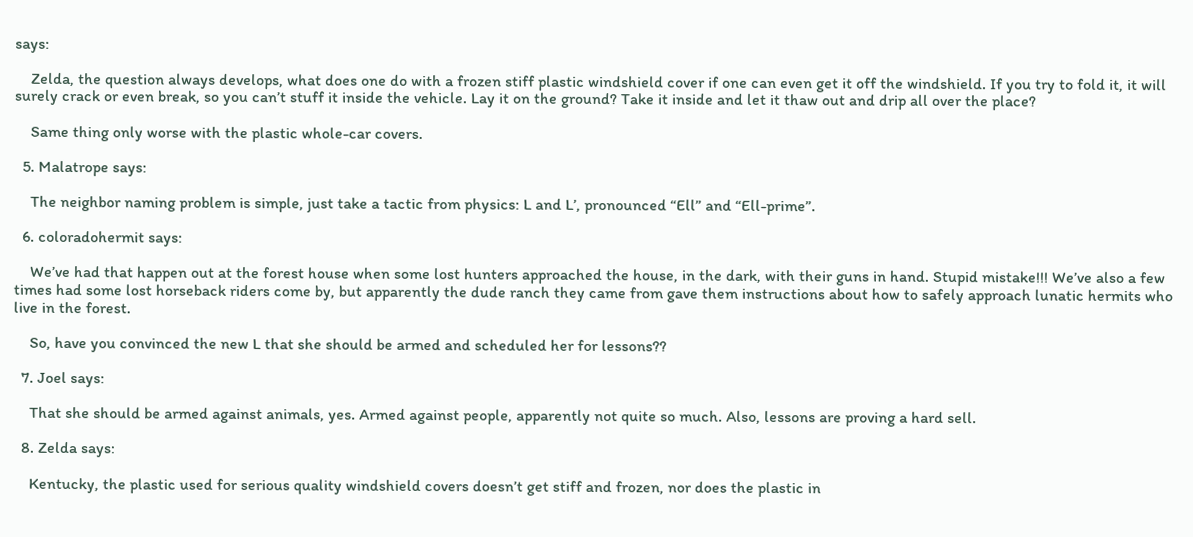says:

    Zelda, the question always develops, what does one do with a frozen stiff plastic windshield cover if one can even get it off the windshield. If you try to fold it, it will surely crack or even break, so you can’t stuff it inside the vehicle. Lay it on the ground? Take it inside and let it thaw out and drip all over the place?

    Same thing only worse with the plastic whole-car covers.

  5. Malatrope says:

    The neighbor naming problem is simple, just take a tactic from physics: L and L’, pronounced “Ell” and “Ell-prime”.

  6. coloradohermit says:

    We’ve had that happen out at the forest house when some lost hunters approached the house, in the dark, with their guns in hand. Stupid mistake!!! We’ve also a few times had some lost horseback riders come by, but apparently the dude ranch they came from gave them instructions about how to safely approach lunatic hermits who live in the forest.

    So, have you convinced the new L that she should be armed and scheduled her for lessons??

  7. Joel says:

    That she should be armed against animals, yes. Armed against people, apparently not quite so much. Also, lessons are proving a hard sell.

  8. Zelda says:

    Kentucky, the plastic used for serious quality windshield covers doesn’t get stiff and frozen, nor does the plastic in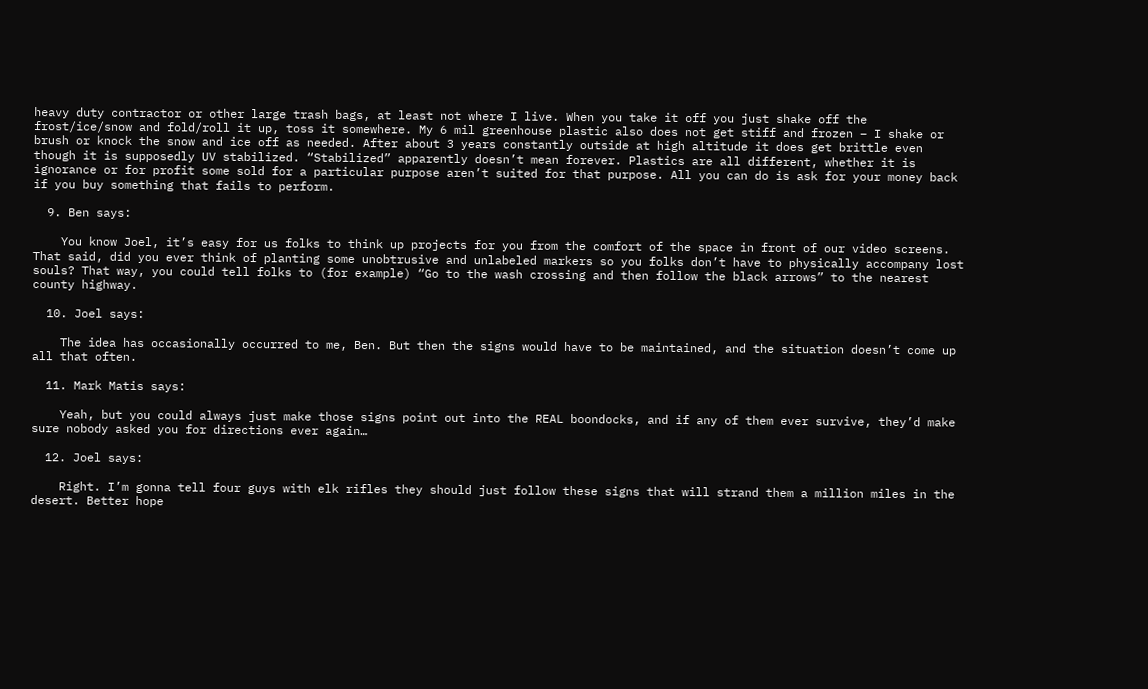heavy duty contractor or other large trash bags, at least not where I live. When you take it off you just shake off the frost/ice/snow and fold/roll it up, toss it somewhere. My 6 mil greenhouse plastic also does not get stiff and frozen – I shake or brush or knock the snow and ice off as needed. After about 3 years constantly outside at high altitude it does get brittle even though it is supposedly UV stabilized. “Stabilized” apparently doesn’t mean forever. Plastics are all different, whether it is ignorance or for profit some sold for a particular purpose aren’t suited for that purpose. All you can do is ask for your money back if you buy something that fails to perform.

  9. Ben says:

    You know Joel, it’s easy for us folks to think up projects for you from the comfort of the space in front of our video screens. That said, did you ever think of planting some unobtrusive and unlabeled markers so you folks don’t have to physically accompany lost souls? That way, you could tell folks to (for example) “Go to the wash crossing and then follow the black arrows” to the nearest county highway.

  10. Joel says:

    The idea has occasionally occurred to me, Ben. But then the signs would have to be maintained, and the situation doesn’t come up all that often.

  11. Mark Matis says:

    Yeah, but you could always just make those signs point out into the REAL boondocks, and if any of them ever survive, they’d make sure nobody asked you for directions ever again…

  12. Joel says:

    Right. I’m gonna tell four guys with elk rifles they should just follow these signs that will strand them a million miles in the desert. Better hope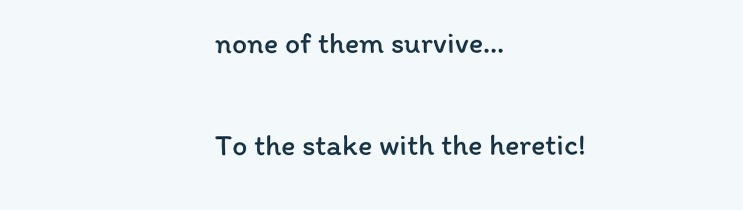none of them survive…

To the stake with the heretic!